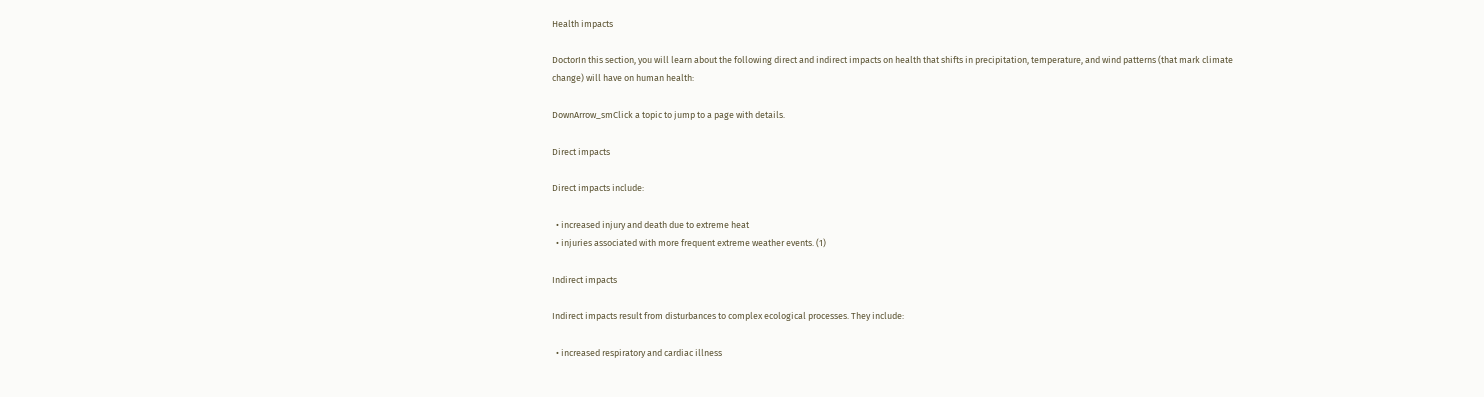Health impacts

DoctorIn this section, you will learn about the following direct and indirect impacts on health that shifts in precipitation, temperature, and wind patterns (that mark climate change) will have on human health:

DownArrow_smClick a topic to jump to a page with details.

Direct impacts

Direct impacts include:

  • increased injury and death due to extreme heat
  • injuries associated with more frequent extreme weather events. (1)

Indirect impacts

Indirect impacts result from disturbances to complex ecological processes. They include:

  • increased respiratory and cardiac illness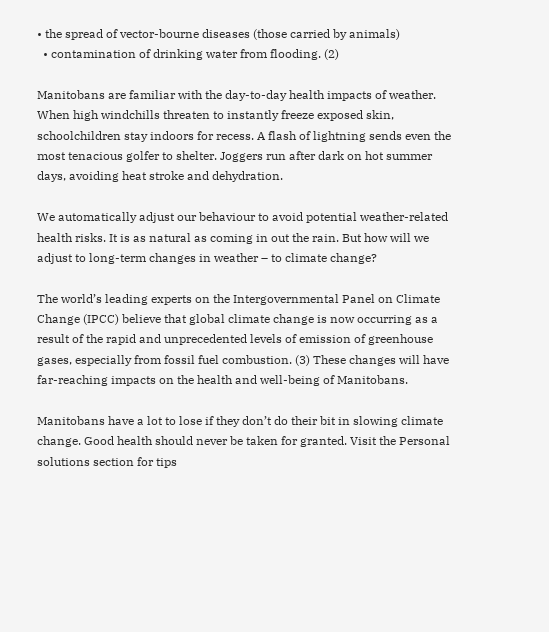• the spread of vector-bourne diseases (those carried by animals)
  • contamination of drinking water from flooding. (2)

Manitobans are familiar with the day-to-day health impacts of weather. When high windchills threaten to instantly freeze exposed skin, schoolchildren stay indoors for recess. A flash of lightning sends even the most tenacious golfer to shelter. Joggers run after dark on hot summer days, avoiding heat stroke and dehydration.

We automatically adjust our behaviour to avoid potential weather-related health risks. It is as natural as coming in out the rain. But how will we adjust to long-term changes in weather – to climate change?

The world’s leading experts on the Intergovernmental Panel on Climate Change (IPCC) believe that global climate change is now occurring as a result of the rapid and unprecedented levels of emission of greenhouse gases, especially from fossil fuel combustion. (3) These changes will have far-reaching impacts on the health and well-being of Manitobans.

Manitobans have a lot to lose if they don’t do their bit in slowing climate change. Good health should never be taken for granted. Visit the Personal solutions section for tips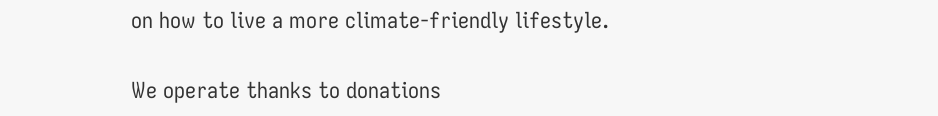on how to live a more climate-friendly lifestyle.

We operate thanks to donations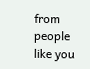from people like you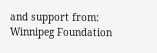and support from: Winnipeg Foundation